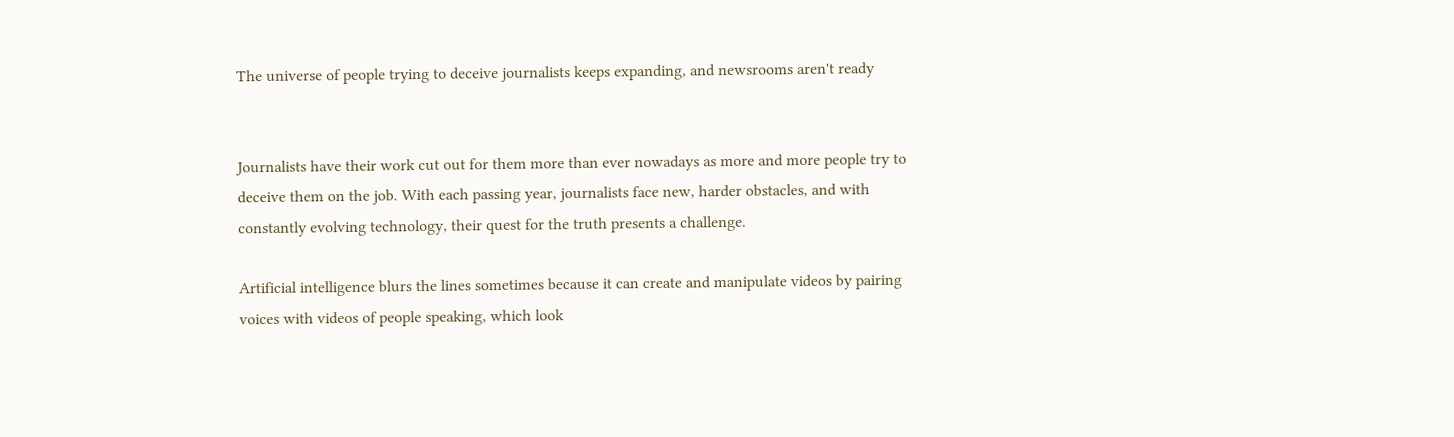The universe of people trying to deceive journalists keeps expanding, and newsrooms aren't ready


Journalists have their work cut out for them more than ever nowadays as more and more people try to deceive them on the job. With each passing year, journalists face new, harder obstacles, and with constantly evolving technology, their quest for the truth presents a challenge.

Artificial intelligence blurs the lines sometimes because it can create and manipulate videos by pairing voices with videos of people speaking, which look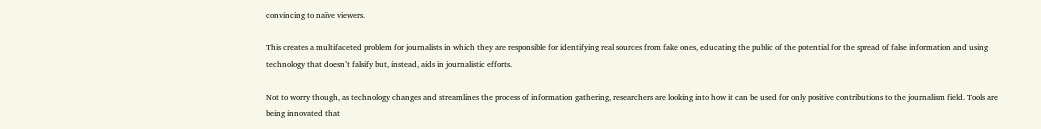convincing to naïve viewers.

This creates a multifaceted problem for journalists in which they are responsible for identifying real sources from fake ones, educating the public of the potential for the spread of false information and using technology that doesn’t falsify but, instead, aids in journalistic efforts.

Not to worry though, as technology changes and streamlines the process of information gathering, researchers are looking into how it can be used for only positive contributions to the journalism field. Tools are being innovated that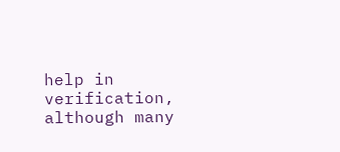help in verification, although many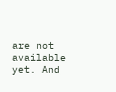are not available yet. And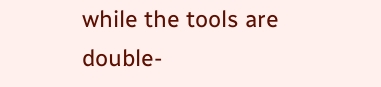while the tools are double-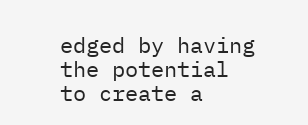edged by having the potential to create a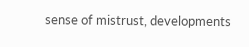sense of mistrust, developments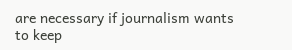are necessary if journalism wants to keep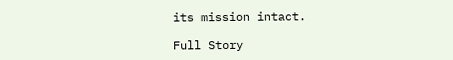its mission intact.

Full Story